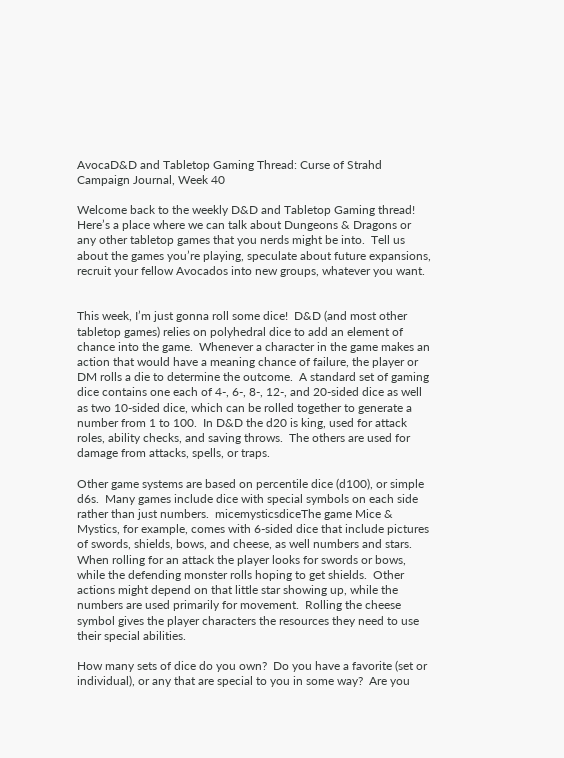AvocaD&D and Tabletop Gaming Thread: Curse of Strahd Campaign Journal, Week 40

Welcome back to the weekly D&D and Tabletop Gaming thread!  Here’s a place where we can talk about Dungeons & Dragons or any other tabletop games that you nerds might be into.  Tell us about the games you’re playing, speculate about future expansions, recruit your fellow Avocados into new groups, whatever you want.


This week, I’m just gonna roll some dice!  D&D (and most other tabletop games) relies on polyhedral dice to add an element of chance into the game.  Whenever a character in the game makes an action that would have a meaning chance of failure, the player or DM rolls a die to determine the outcome.  A standard set of gaming dice contains one each of 4-, 6-, 8-, 12-, and 20-sided dice as well as two 10-sided dice, which can be rolled together to generate a number from 1 to 100.  In D&D the d20 is king, used for attack roles, ability checks, and saving throws.  The others are used for damage from attacks, spells, or traps.

Other game systems are based on percentile dice (d100), or simple d6s.  Many games include dice with special symbols on each side rather than just numbers.  micemysticsdiceThe game Mice & Mystics, for example, comes with 6-sided dice that include pictures of swords, shields, bows, and cheese, as well numbers and stars.  When rolling for an attack the player looks for swords or bows, while the defending monster rolls hoping to get shields.  Other actions might depend on that little star showing up, while the numbers are used primarily for movement.  Rolling the cheese symbol gives the player characters the resources they need to use their special abilities.

How many sets of dice do you own?  Do you have a favorite (set or individual), or any that are special to you in some way?  Are you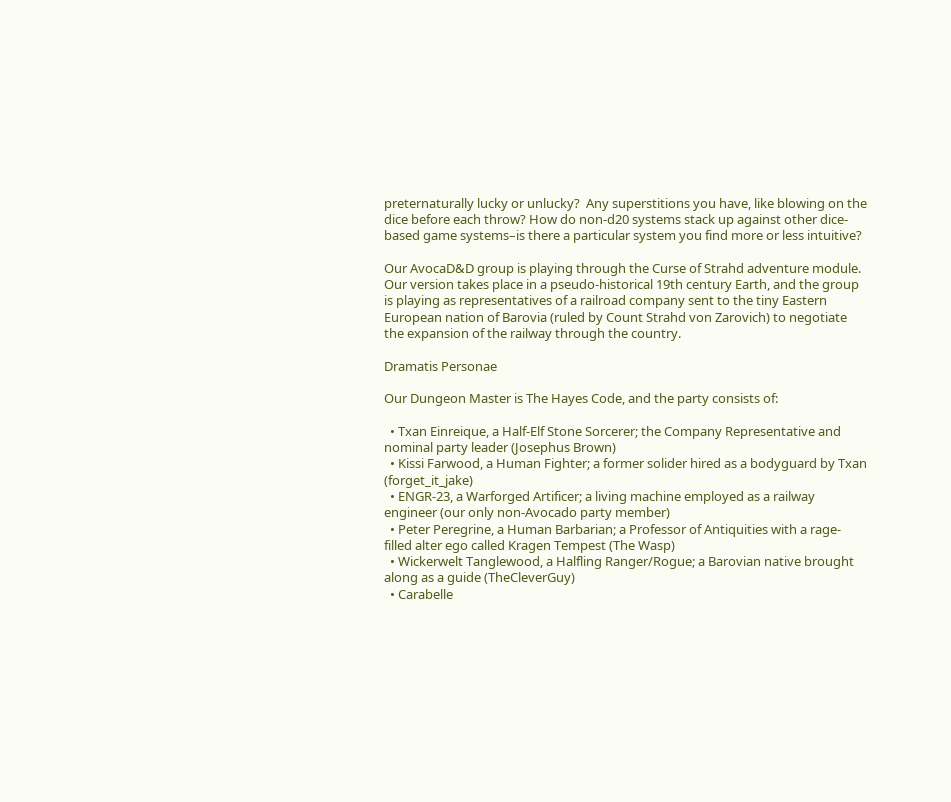preternaturally lucky or unlucky?  Any superstitions you have, like blowing on the dice before each throw? How do non-d20 systems stack up against other dice-based game systems–is there a particular system you find more or less intuitive?

Our AvocaD&D group is playing through the Curse of Strahd adventure module.  Our version takes place in a pseudo-historical 19th century Earth, and the group is playing as representatives of a railroad company sent to the tiny Eastern European nation of Barovia (ruled by Count Strahd von Zarovich) to negotiate the expansion of the railway through the country.

Dramatis Personae

Our Dungeon Master is The Hayes Code, and the party consists of:

  • Txan Einreique, a Half-Elf Stone Sorcerer; the Company Representative and nominal party leader (Josephus Brown)
  • Kissi Farwood, a Human Fighter; a former solider hired as a bodyguard by Txan (forget_it_jake)
  • ENGR-23, a Warforged Artificer; a living machine employed as a railway engineer (our only non-Avocado party member)
  • Peter Peregrine, a Human Barbarian; a Professor of Antiquities with a rage-filled alter ego called Kragen Tempest (The Wasp)
  • Wickerwelt Tanglewood, a Halfling Ranger/Rogue; a Barovian native brought along as a guide (TheCleverGuy)
  • Carabelle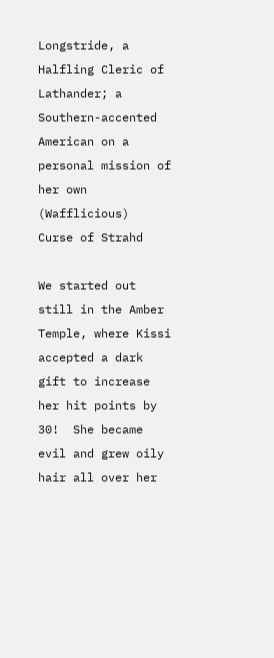Longstride, a Halfling Cleric of Lathander; a Southern-accented American on a personal mission of her own (Wafflicious)
Curse of Strahd

We started out still in the Amber Temple, where Kissi accepted a dark gift to increase her hit points by 30!  She became evil and grew oily hair all over her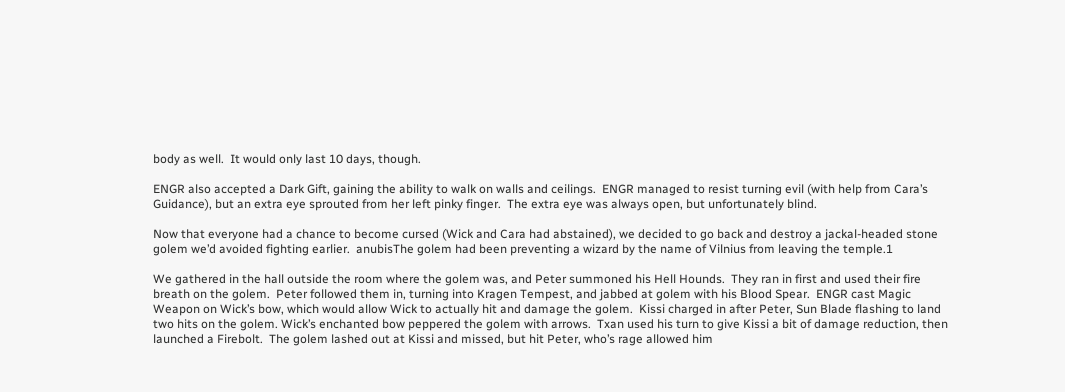body as well.  It would only last 10 days, though.

ENGR also accepted a Dark Gift, gaining the ability to walk on walls and ceilings.  ENGR managed to resist turning evil (with help from Cara’s Guidance), but an extra eye sprouted from her left pinky finger.  The extra eye was always open, but unfortunately blind.

Now that everyone had a chance to become cursed (Wick and Cara had abstained), we decided to go back and destroy a jackal-headed stone golem we’d avoided fighting earlier.  anubisThe golem had been preventing a wizard by the name of Vilnius from leaving the temple.1

We gathered in the hall outside the room where the golem was, and Peter summoned his Hell Hounds.  They ran in first and used their fire breath on the golem.  Peter followed them in, turning into Kragen Tempest, and jabbed at golem with his Blood Spear.  ENGR cast Magic Weapon on Wick’s bow, which would allow Wick to actually hit and damage the golem.  Kissi charged in after Peter, Sun Blade flashing to land two hits on the golem. Wick’s enchanted bow peppered the golem with arrows.  Txan used his turn to give Kissi a bit of damage reduction, then launched a Firebolt.  The golem lashed out at Kissi and missed, but hit Peter, who’s rage allowed him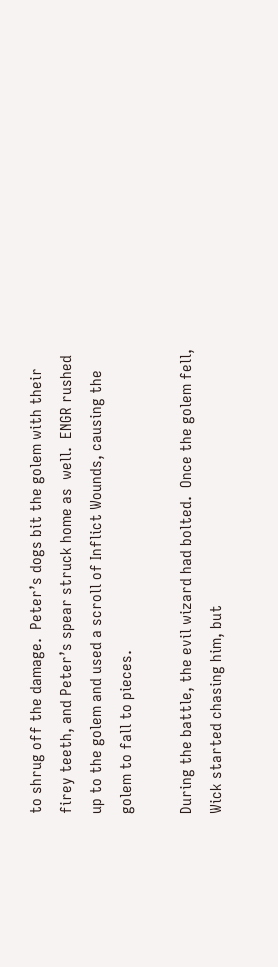to shrug off the damage.  Peter’s dogs bit the golem with their firey teeth, and Peter’s spear struck home as  well.  ENGR rushed up to the golem and used a scroll of Inflict Wounds, causing the golem to fall to pieces.

During the battle, the evil wizard had bolted.  Once the golem fell, Wick started chasing him, but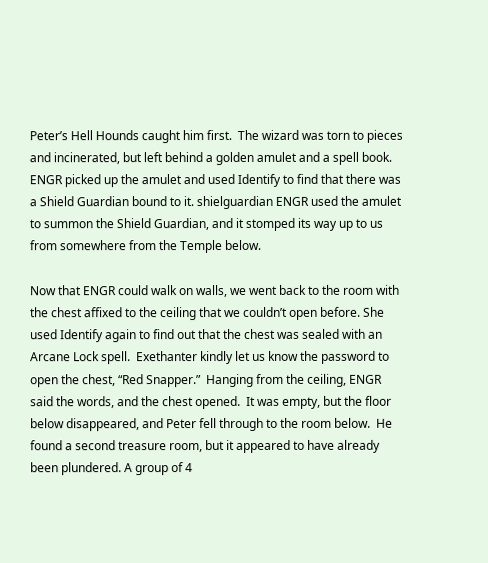Peter’s Hell Hounds caught him first.  The wizard was torn to pieces and incinerated, but left behind a golden amulet and a spell book.  ENGR picked up the amulet and used Identify to find that there was a Shield Guardian bound to it. shielguardian ENGR used the amulet to summon the Shield Guardian, and it stomped its way up to us from somewhere from the Temple below.

Now that ENGR could walk on walls, we went back to the room with the chest affixed to the ceiling that we couldn’t open before. She used Identify again to find out that the chest was sealed with an Arcane Lock spell.  Exethanter kindly let us know the password to open the chest, “Red Snapper.”  Hanging from the ceiling, ENGR said the words, and the chest opened.  It was empty, but the floor below disappeared, and Peter fell through to the room below.  He found a second treasure room, but it appeared to have already been plundered. A group of 4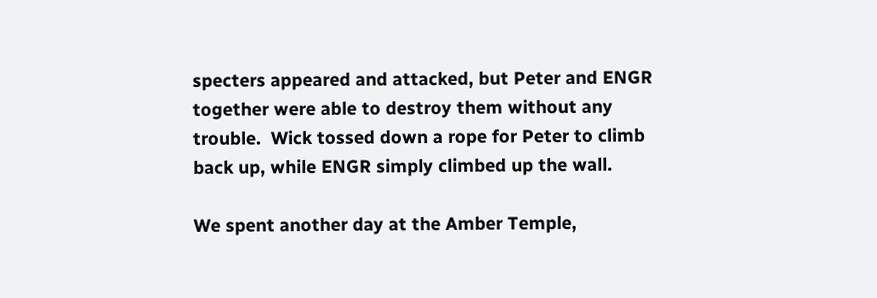specters appeared and attacked, but Peter and ENGR together were able to destroy them without any trouble.  Wick tossed down a rope for Peter to climb back up, while ENGR simply climbed up the wall.

We spent another day at the Amber Temple,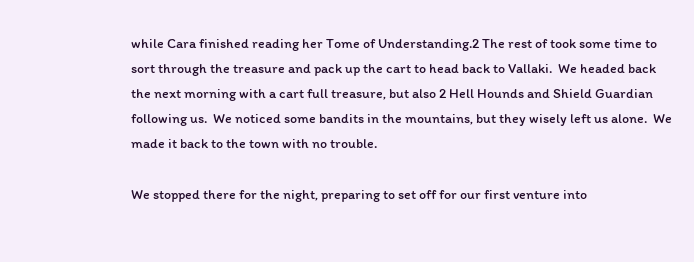while Cara finished reading her Tome of Understanding.2 The rest of took some time to sort through the treasure and pack up the cart to head back to Vallaki.  We headed back the next morning with a cart full treasure, but also 2 Hell Hounds and Shield Guardian following us.  We noticed some bandits in the mountains, but they wisely left us alone.  We made it back to the town with no trouble.

We stopped there for the night, preparing to set off for our first venture into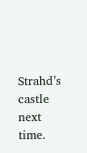Strahd’s castle next time.